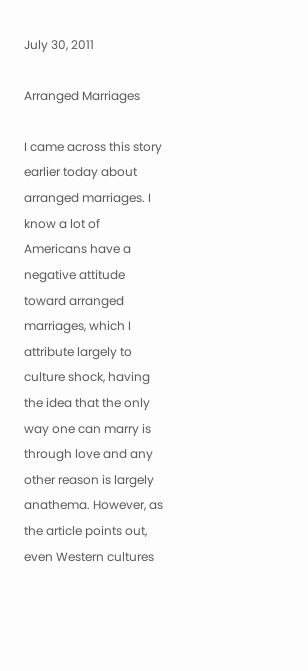July 30, 2011

Arranged Marriages

I came across this story earlier today about arranged marriages. I know a lot of Americans have a negative attitude toward arranged marriages, which I attribute largely to culture shock, having the idea that the only way one can marry is through love and any other reason is largely anathema. However, as the article points out, even Western cultures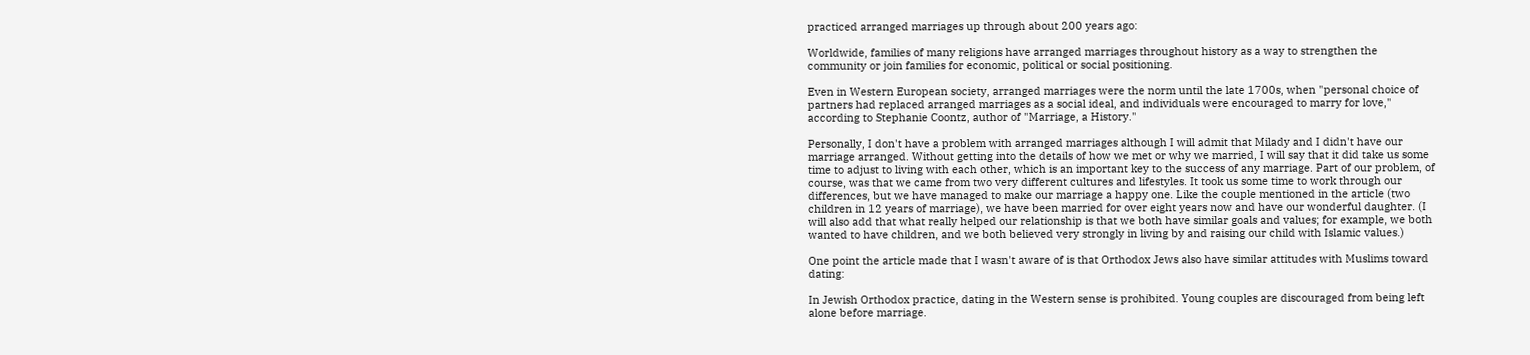practiced arranged marriages up through about 200 years ago:

Worldwide, families of many religions have arranged marriages throughout history as a way to strengthen the community or join families for economic, political or social positioning.

Even in Western European society, arranged marriages were the norm until the late 1700s, when "personal choice of partners had replaced arranged marriages as a social ideal, and individuals were encouraged to marry for love," according to Stephanie Coontz, author of "Marriage, a History."

Personally, I don't have a problem with arranged marriages although I will admit that Milady and I didn't have our marriage arranged. Without getting into the details of how we met or why we married, I will say that it did take us some time to adjust to living with each other, which is an important key to the success of any marriage. Part of our problem, of course, was that we came from two very different cultures and lifestyles. It took us some time to work through our differences, but we have managed to make our marriage a happy one. Like the couple mentioned in the article (two children in 12 years of marriage), we have been married for over eight years now and have our wonderful daughter. (I will also add that what really helped our relationship is that we both have similar goals and values; for example, we both wanted to have children, and we both believed very strongly in living by and raising our child with Islamic values.)

One point the article made that I wasn't aware of is that Orthodox Jews also have similar attitudes with Muslims toward dating:

In Jewish Orthodox practice, dating in the Western sense is prohibited. Young couples are discouraged from being left alone before marriage.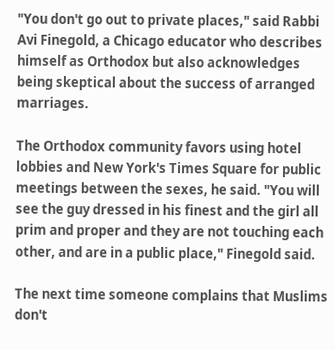"You don't go out to private places," said Rabbi Avi Finegold, a Chicago educator who describes himself as Orthodox but also acknowledges being skeptical about the success of arranged marriages.

The Orthodox community favors using hotel lobbies and New York's Times Square for public meetings between the sexes, he said. "You will see the guy dressed in his finest and the girl all prim and proper and they are not touching each other, and are in a public place," Finegold said.

The next time someone complains that Muslims don't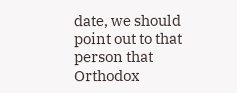date, we should point out to that person that Orthodox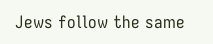Jews follow the same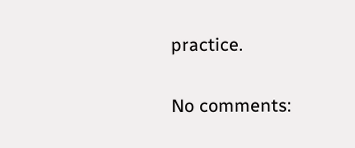practice.

No comments: